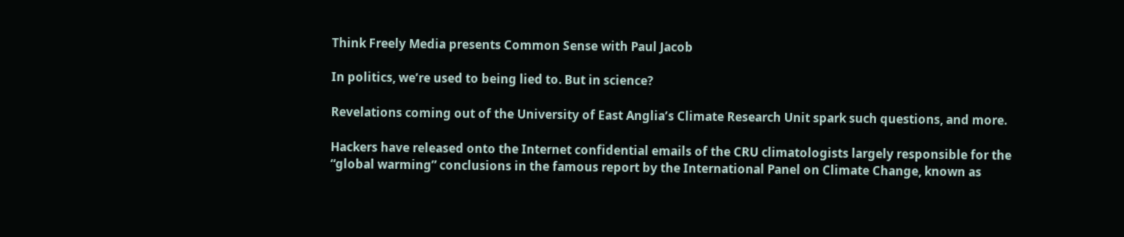Think Freely Media presents Common Sense with Paul Jacob

In politics, we’re used to being lied to. But in science?

Revelations coming out of the University of East Anglia’s Climate Research Unit spark such questions, and more.

Hackers have released onto the Internet confidential emails of the CRU climatologists largely responsible for the “global warming” conclusions in the famous report by the International Panel on Climate Change, known as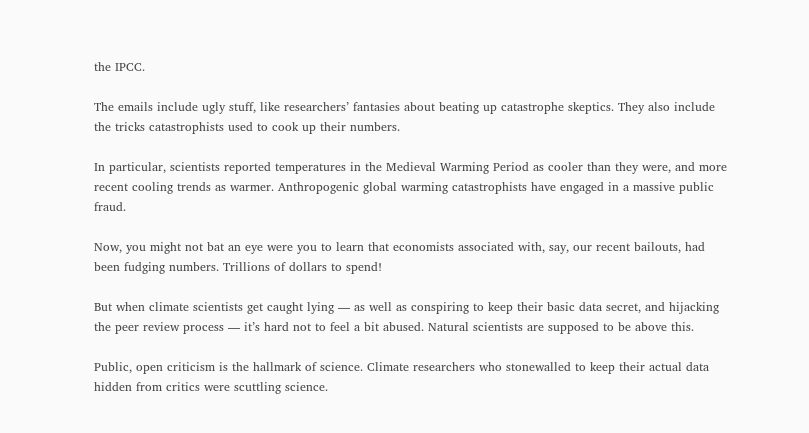the IPCC.

The emails include ugly stuff, like researchers’ fantasies about beating up catastrophe skeptics. They also include the tricks catastrophists used to cook up their numbers.

In particular, scientists reported temperatures in the Medieval Warming Period as cooler than they were, and more recent cooling trends as warmer. Anthropogenic global warming catastrophists have engaged in a massive public fraud.

Now, you might not bat an eye were you to learn that economists associated with, say, our recent bailouts, had been fudging numbers. Trillions of dollars to spend!

But when climate scientists get caught lying — as well as conspiring to keep their basic data secret, and hijacking the peer review process — it’s hard not to feel a bit abused. Natural scientists are supposed to be above this.

Public, open criticism is the hallmark of science. Climate researchers who stonewalled to keep their actual data hidden from critics were scuttling science.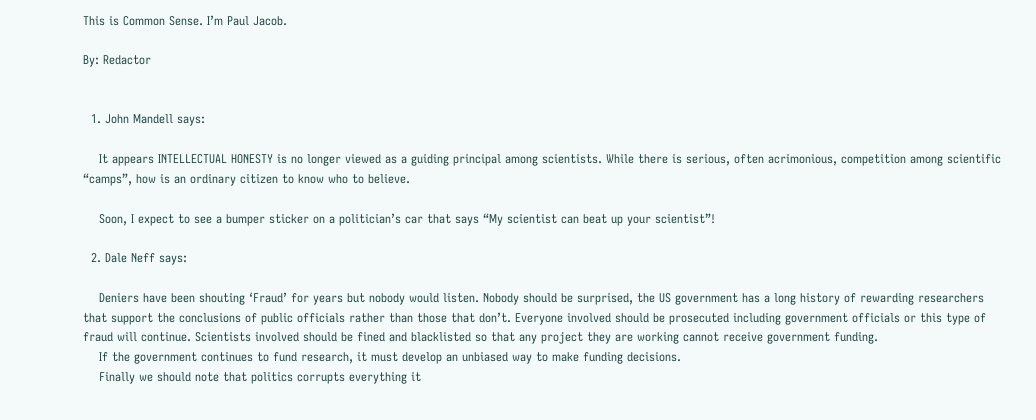This is Common Sense. I’m Paul Jacob.

By: Redactor


  1. John Mandell says:

    It appears INTELLECTUAL HONESTY is no longer viewed as a guiding principal among scientists. While there is serious, often acrimonious, competition among scientific “camps”, how is an ordinary citizen to know who to believe.

    Soon, I expect to see a bumper sticker on a politician’s car that says “My scientist can beat up your scientist”!

  2. Dale Neff says:

    Deniers have been shouting ‘Fraud’ for years but nobody would listen. Nobody should be surprised, the US government has a long history of rewarding researchers that support the conclusions of public officials rather than those that don’t. Everyone involved should be prosecuted including government officials or this type of fraud will continue. Scientists involved should be fined and blacklisted so that any project they are working cannot receive government funding.
    If the government continues to fund research, it must develop an unbiased way to make funding decisions.
    Finally we should note that politics corrupts everything it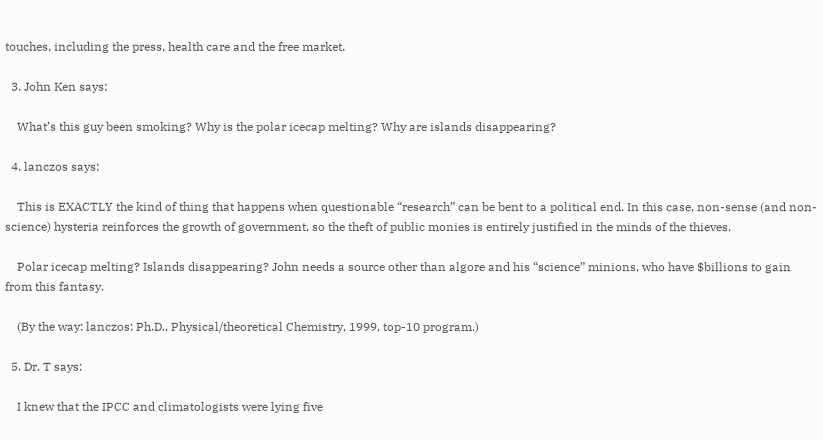touches, including the press, health care and the free market.

  3. John Ken says:

    What’s this guy been smoking? Why is the polar icecap melting? Why are islands disappearing?

  4. lanczos says:

    This is EXACTLY the kind of thing that happens when questionable “research” can be bent to a political end. In this case, non-sense (and non-science) hysteria reinforces the growth of government, so the theft of public monies is entirely justified in the minds of the thieves.

    Polar icecap melting? Islands disappearing? John needs a source other than algore and his “science” minions, who have $billions to gain from this fantasy.

    (By the way: lanczos: Ph.D., Physical/theoretical Chemistry, 1999, top-10 program.)

  5. Dr. T says:

    I knew that the IPCC and climatologists were lying five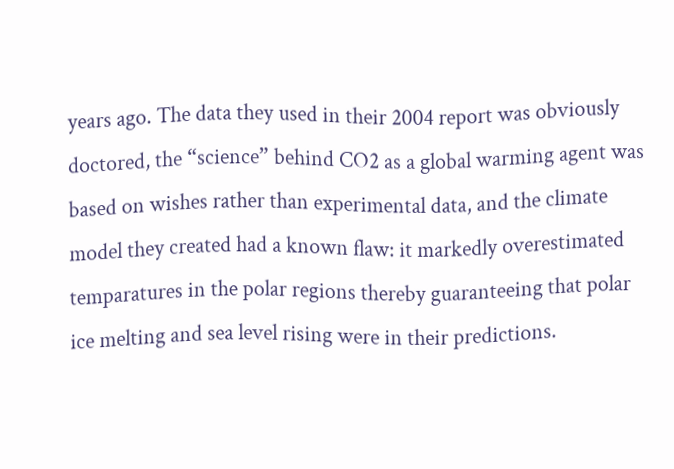years ago. The data they used in their 2004 report was obviously doctored, the “science” behind CO2 as a global warming agent was based on wishes rather than experimental data, and the climate model they created had a known flaw: it markedly overestimated temparatures in the polar regions thereby guaranteeing that polar ice melting and sea level rising were in their predictions.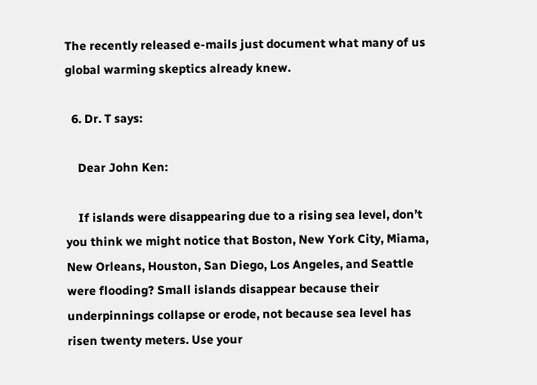The recently released e-mails just document what many of us global warming skeptics already knew.

  6. Dr. T says:

    Dear John Ken:

    If islands were disappearing due to a rising sea level, don’t you think we might notice that Boston, New York City, Miama, New Orleans, Houston, San Diego, Los Angeles, and Seattle were flooding? Small islands disappear because their underpinnings collapse or erode, not because sea level has risen twenty meters. Use your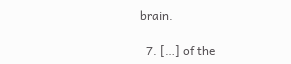brain.

  7. […] of the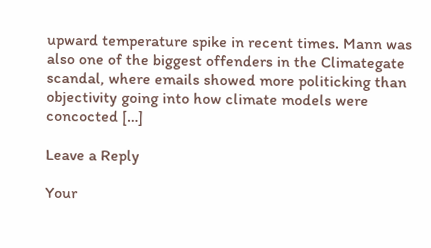upward temperature spike in recent times. Mann was also one of the biggest offenders in the Climategate scandal, where emails showed more politicking than objectivity going into how climate models were concocted […]

Leave a Reply

Your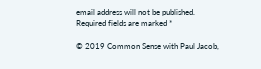email address will not be published. Required fields are marked *

© 2019 Common Sense with Paul Jacob,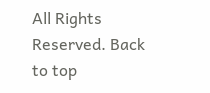All Rights Reserved. Back to top